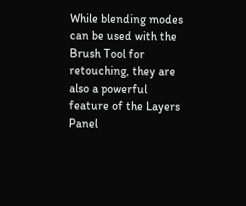While blending modes can be used with the Brush Tool for retouching, they are also a powerful feature of the Layers Panel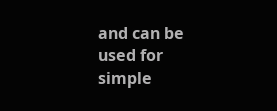and can be used for simple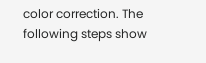color correction. The following steps show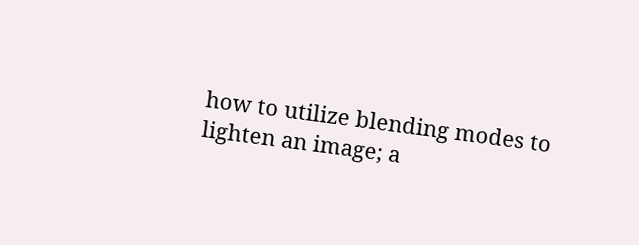how to utilize blending modes to lighten an image; a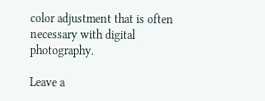color adjustment that is often necessary with digital photography.

Leave a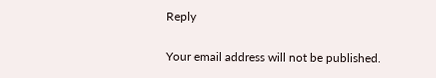Reply

Your email address will not be published.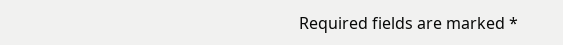Required fields are marked *